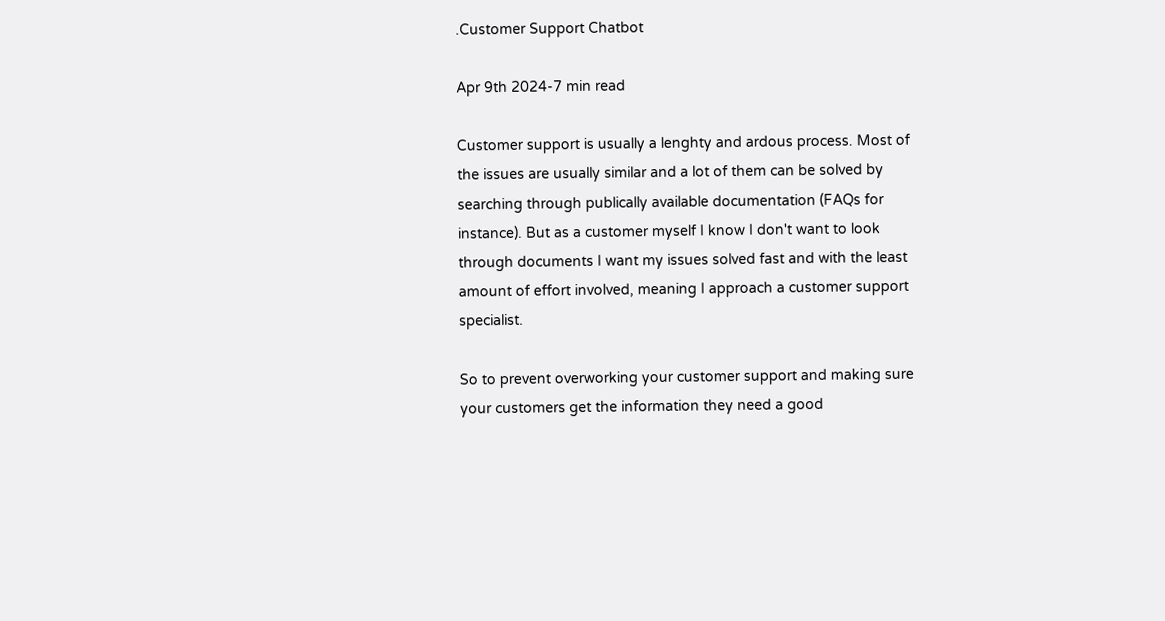.Customer Support Chatbot

Apr 9th 2024-7 min read

Customer support is usually a lenghty and ardous process. Most of the issues are usually similar and a lot of them can be solved by searching through publically available documentation (FAQs for instance). But as a customer myself I know I don't want to look through documents I want my issues solved fast and with the least amount of effort involved, meaning I approach a customer support specialist.

So to prevent overworking your customer support and making sure your customers get the information they need a good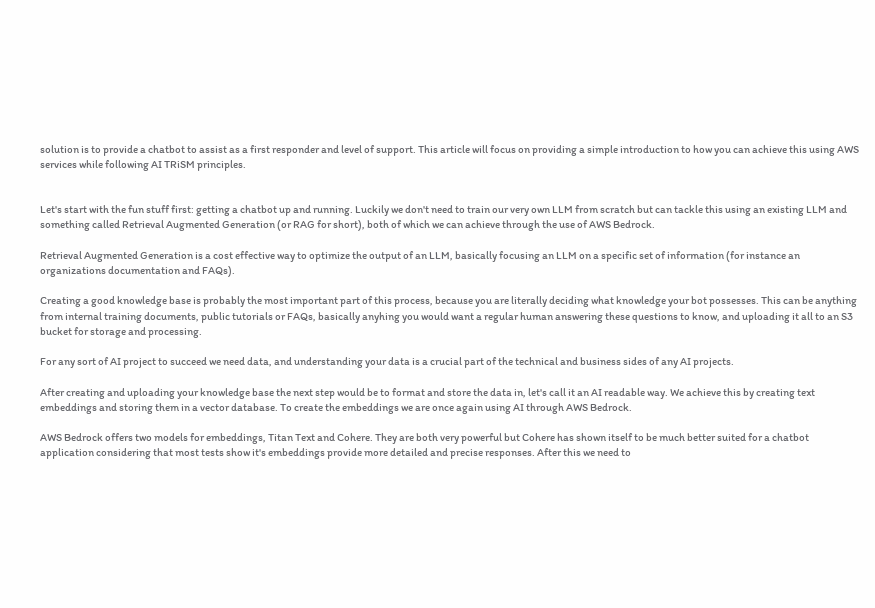solution is to provide a chatbot to assist as a first responder and level of support. This article will focus on providing a simple introduction to how you can achieve this using AWS services while following AI TRiSM principles.


Let's start with the fun stuff first: getting a chatbot up and running. Luckily we don't need to train our very own LLM from scratch but can tackle this using an existing LLM and something called Retrieval Augmented Generation (or RAG for short), both of which we can achieve through the use of AWS Bedrock.

Retrieval Augmented Generation is a cost effective way to optimize the output of an LLM, basically focusing an LLM on a specific set of information (for instance an organizations documentation and FAQs).

Creating a good knowledge base is probably the most important part of this process, because you are literally deciding what knowledge your bot possesses. This can be anything from internal training documents, public tutorials or FAQs, basically anyhing you would want a regular human answering these questions to know, and uploading it all to an S3 bucket for storage and processing.

For any sort of AI project to succeed we need data, and understanding your data is a crucial part of the technical and business sides of any AI projects.

After creating and uploading your knowledge base the next step would be to format and store the data in, let's call it an AI readable way. We achieve this by creating text embeddings and storing them in a vector database. To create the embeddings we are once again using AI through AWS Bedrock.

AWS Bedrock offers two models for embeddings, Titan Text and Cohere. They are both very powerful but Cohere has shown itself to be much better suited for a chatbot application considering that most tests show it's embeddings provide more detailed and precise responses. After this we need to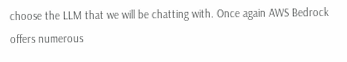choose the LLM that we will be chatting with. Once again AWS Bedrock offers numerous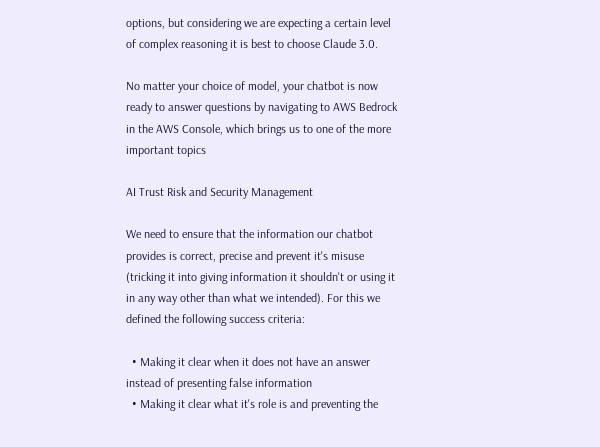options, but considering we are expecting a certain level of complex reasoning it is best to choose Claude 3.0.

No matter your choice of model, your chatbot is now ready to answer questions by navigating to AWS Bedrock in the AWS Console, which brings us to one of the more important topics

AI Trust Risk and Security Management

We need to ensure that the information our chatbot provides is correct, precise and prevent it's misuse (tricking it into giving information it shouldn't or using it in any way other than what we intended). For this we defined the following success criteria:

  • Making it clear when it does not have an answer instead of presenting false information
  • Making it clear what it's role is and preventing the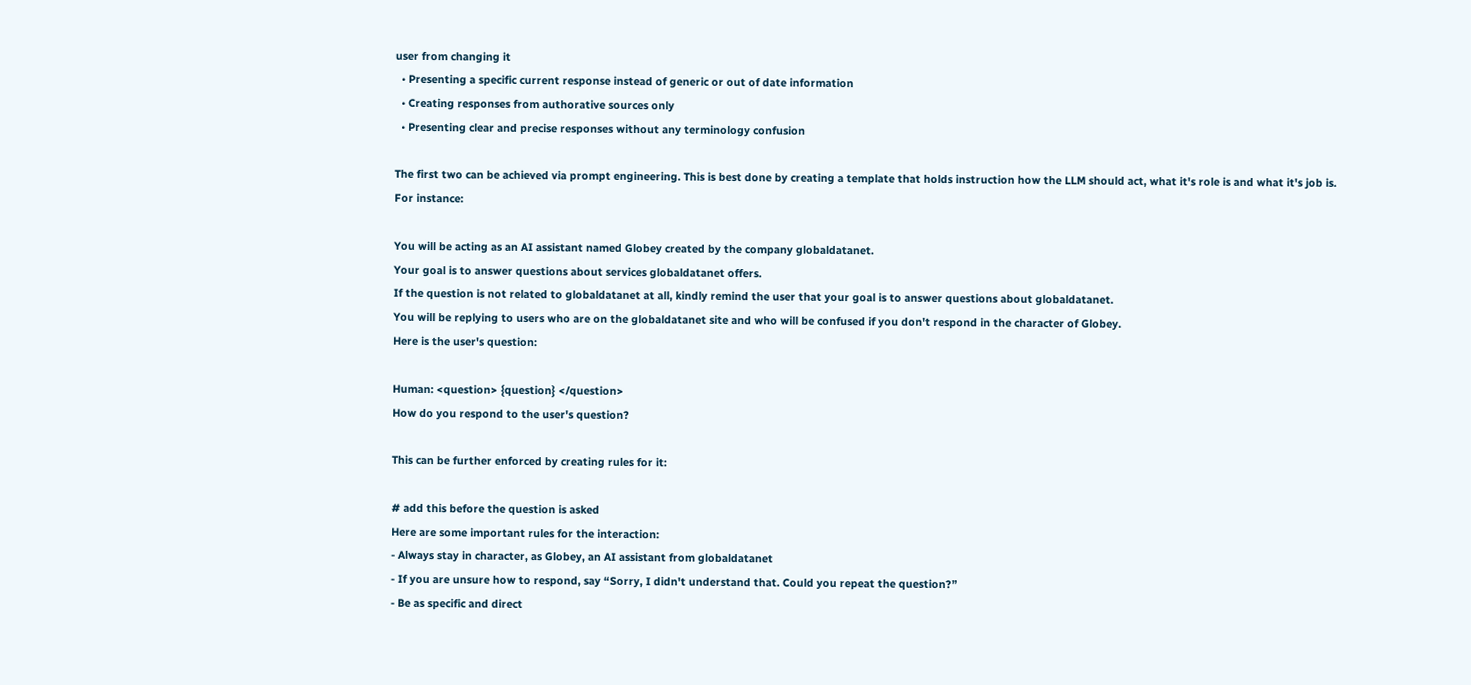user from changing it
  • Presenting a specific current response instead of generic or out of date information
  • Creating responses from authorative sources only
  • Presenting clear and precise responses without any terminology confusion

The first two can be achieved via prompt engineering. This is best done by creating a template that holds instruction how the LLM should act, what it's role is and what it's job is.
For instance:

You will be acting as an AI assistant named Globey created by the company globaldatanet.
Your goal is to answer questions about services globaldatanet offers.
If the question is not related to globaldatanet at all, kindly remind the user that your goal is to answer questions about globaldatanet.
You will be replying to users who are on the globaldatanet site and who will be confused if you don't respond in the character of Globey.
Here is the user's question:

Human: <question> {question} </question>
How do you respond to the user's question?

This can be further enforced by creating rules for it:

# add this before the question is asked
Here are some important rules for the interaction:
- Always stay in character, as Globey, an AI assistant from globaldatanet
- If you are unsure how to respond, say “Sorry, I didn't understand that. Could you repeat the question?”
- Be as specific and direct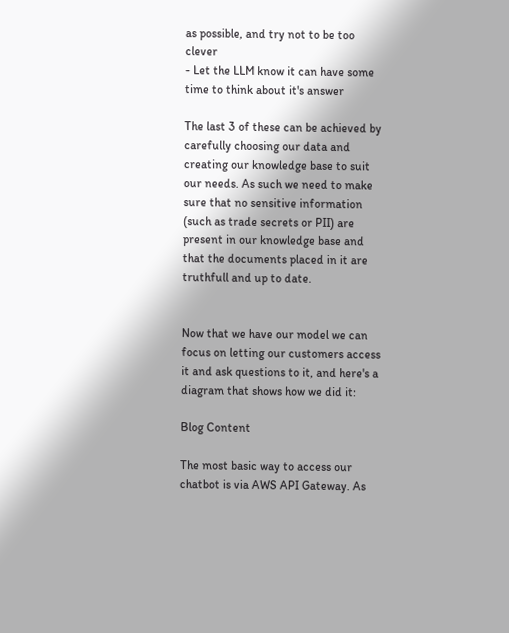as possible, and try not to be too clever
- Let the LLM know it can have some time to think about it's answer

The last 3 of these can be achieved by carefully choosing our data and creating our knowledge base to suit our needs. As such we need to make sure that no sensitive information (such as trade secrets or PII) are present in our knowledge base and that the documents placed in it are truthfull and up to date.


Now that we have our model we can focus on letting our customers access it and ask questions to it, and here's a diagram that shows how we did it:

Blog Content

The most basic way to access our chatbot is via AWS API Gateway. As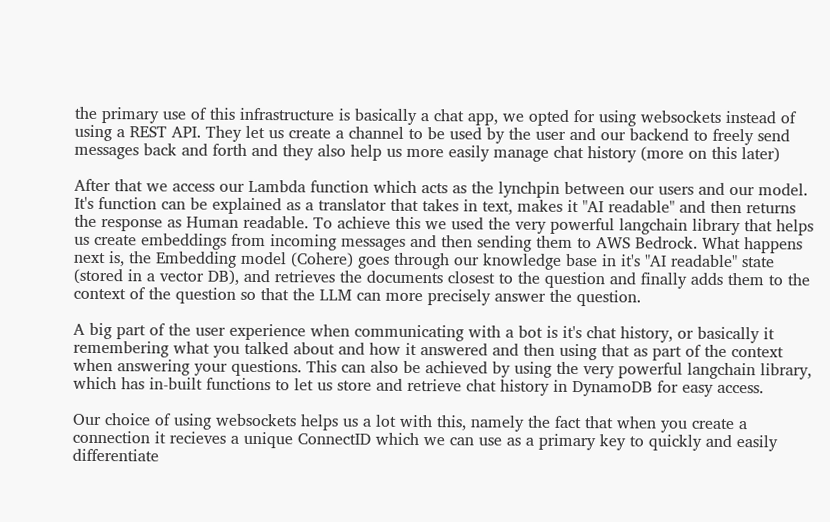the primary use of this infrastructure is basically a chat app, we opted for using websockets instead of using a REST API. They let us create a channel to be used by the user and our backend to freely send messages back and forth and they also help us more easily manage chat history (more on this later)

After that we access our Lambda function which acts as the lynchpin between our users and our model. It's function can be explained as a translator that takes in text, makes it "AI readable" and then returns the response as Human readable. To achieve this we used the very powerful langchain library that helps us create embeddings from incoming messages and then sending them to AWS Bedrock. What happens next is, the Embedding model (Cohere) goes through our knowledge base in it's "AI readable" state (stored in a vector DB), and retrieves the documents closest to the question and finally adds them to the context of the question so that the LLM can more precisely answer the question.

A big part of the user experience when communicating with a bot is it's chat history, or basically it remembering what you talked about and how it answered and then using that as part of the context when answering your questions. This can also be achieved by using the very powerful langchain library, which has in-built functions to let us store and retrieve chat history in DynamoDB for easy access.

Our choice of using websockets helps us a lot with this, namely the fact that when you create a connection it recieves a unique ConnectID which we can use as a primary key to quickly and easily differentiate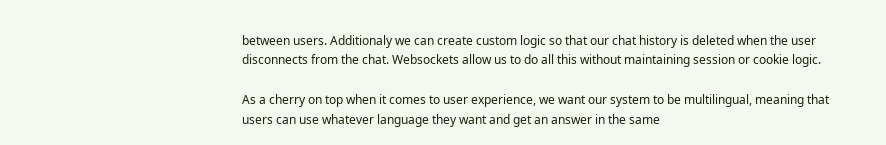between users. Additionaly we can create custom logic so that our chat history is deleted when the user disconnects from the chat. Websockets allow us to do all this without maintaining session or cookie logic.

As a cherry on top when it comes to user experience, we want our system to be multilingual, meaning that users can use whatever language they want and get an answer in the same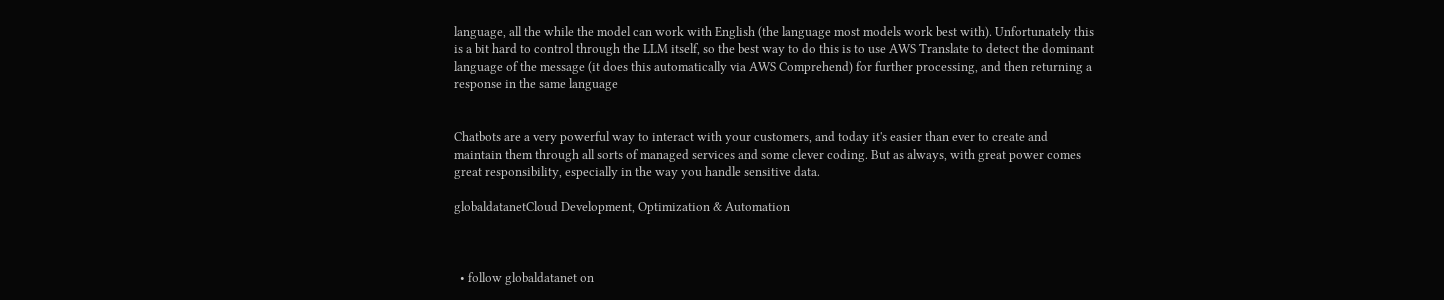language, all the while the model can work with English (the language most models work best with). Unfortunately this is a bit hard to control through the LLM itself, so the best way to do this is to use AWS Translate to detect the dominant language of the message (it does this automatically via AWS Comprehend) for further processing, and then returning a response in the same language


Chatbots are a very powerful way to interact with your customers, and today it's easier than ever to create and maintain them through all sorts of managed services and some clever coding. But as always, with great power comes great responsibility, especially in the way you handle sensitive data.

globaldatanetCloud Development, Optimization & Automation



  • follow globaldatanet on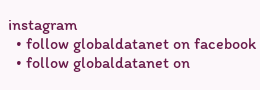instagram
  • follow globaldatanet on facebook
  • follow globaldatanet on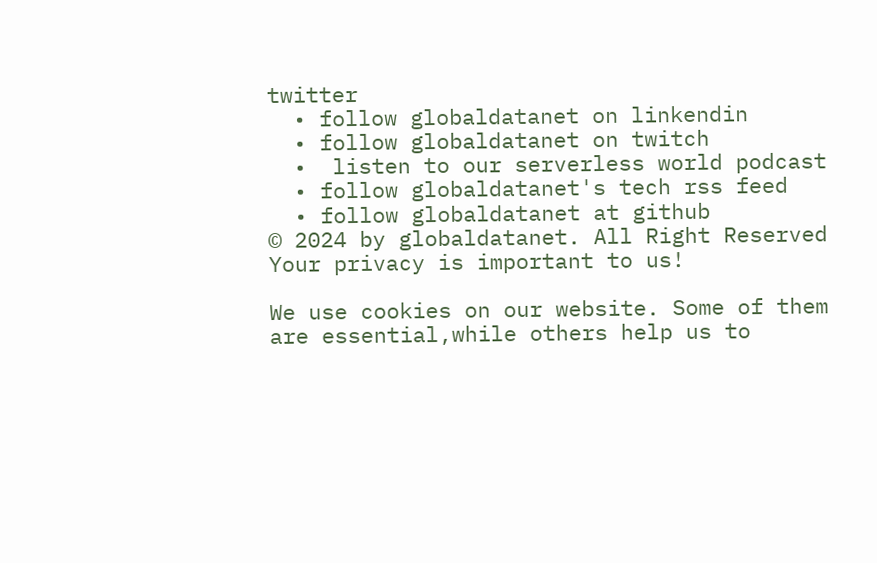twitter
  • follow globaldatanet on linkendin
  • follow globaldatanet on twitch
  •  listen to our serverless world podcast
  • follow globaldatanet's tech rss feed
  • follow globaldatanet at github
© 2024 by globaldatanet. All Right Reserved
Your privacy is important to us!

We use cookies on our website. Some of them are essential,while others help us to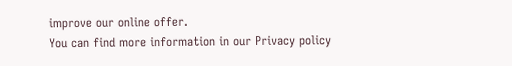improve our online offer.
You can find more information in our Privacy policy